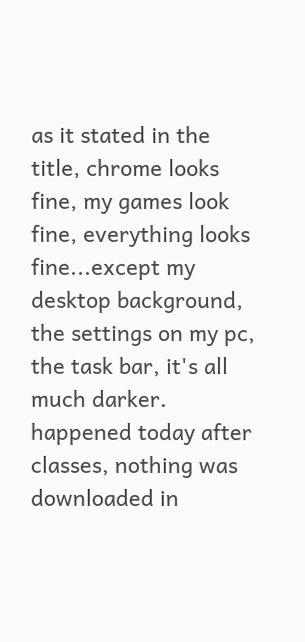as it stated in the title, chrome looks fine, my games look fine, everything looks fine...except my desktop background, the settings on my pc, the task bar, it's all much darker. happened today after classes, nothing was downloaded in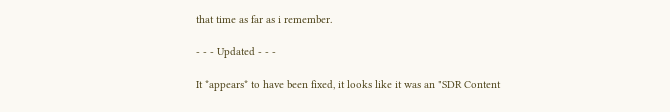that time as far as i remember.

- - - Updated - - -

It *appears* to have been fixed, it looks like it was an "SDR Content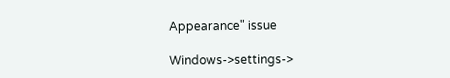Appearance" issue

Windows->settings->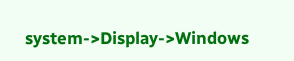system->Display->Windows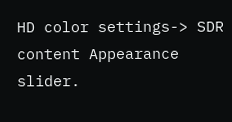HD color settings-> SDR content Appearance slider.